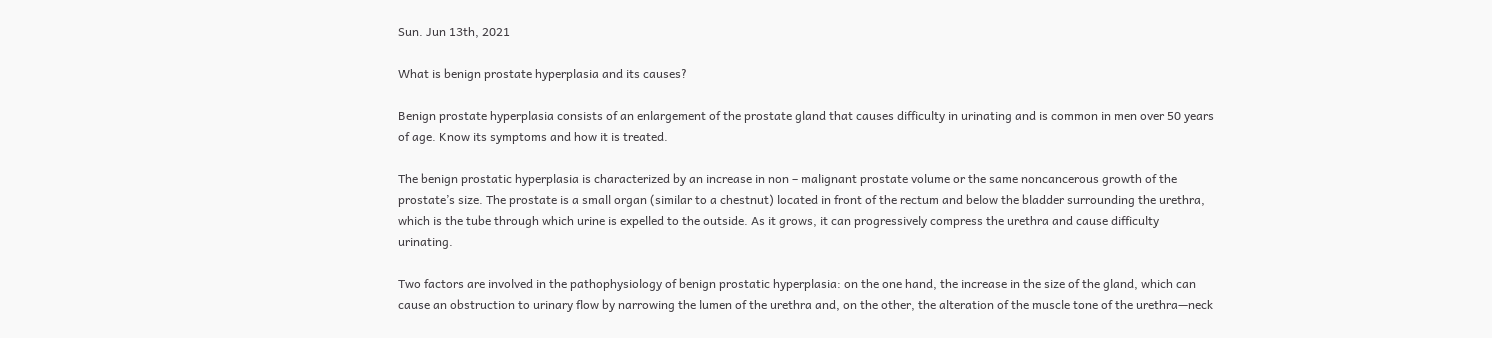Sun. Jun 13th, 2021

What is benign prostate hyperplasia and its causes?

Benign prostate hyperplasia consists of an enlargement of the prostate gland that causes difficulty in urinating and is common in men over 50 years of age. Know its symptoms and how it is treated.

The benign prostatic hyperplasia is characterized by an increase in non – malignant prostate volume or the same noncancerous growth of the prostate’s size. The prostate is a small organ (similar to a chestnut) located in front of the rectum and below the bladder surrounding the urethra, which is the tube through which urine is expelled to the outside. As it grows, it can progressively compress the urethra and cause difficulty urinating.

Two factors are involved in the pathophysiology of benign prostatic hyperplasia: on the one hand, the increase in the size of the gland, which can cause an obstruction to urinary flow by narrowing the lumen of the urethra and, on the other, the alteration of the muscle tone of the urethra—neck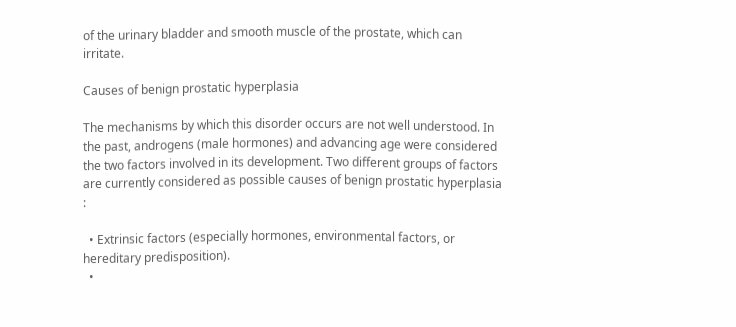of the urinary bladder and smooth muscle of the prostate, which can irritate.

Causes of benign prostatic hyperplasia

The mechanisms by which this disorder occurs are not well understood. In the past, androgens (male hormones) and advancing age were considered the two factors involved in its development. Two different groups of factors are currently considered as possible causes of benign prostatic hyperplasia :

  • Extrinsic factors (especially hormones, environmental factors, or hereditary predisposition).
  •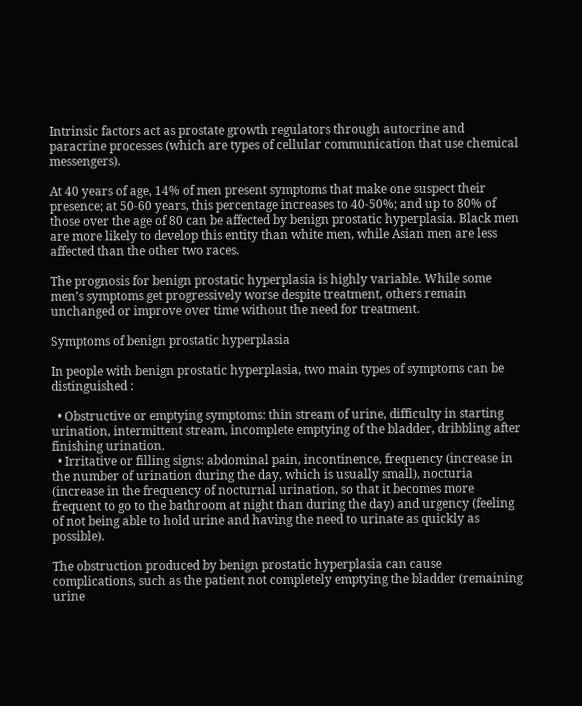Intrinsic factors act as prostate growth regulators through autocrine and paracrine processes (which are types of cellular communication that use chemical messengers).

At 40 years of age, 14% of men present symptoms that make one suspect their presence; at 50-60 years, this percentage increases to 40-50%; and up to 80% of those over the age of 80 can be affected by benign prostatic hyperplasia. Black men are more likely to develop this entity than white men, while Asian men are less affected than the other two races.

The prognosis for benign prostatic hyperplasia is highly variable. While some men’s symptoms get progressively worse despite treatment, others remain unchanged or improve over time without the need for treatment.

Symptoms of benign prostatic hyperplasia

In people with benign prostatic hyperplasia, two main types of symptoms can be distinguished :

  • Obstructive or emptying symptoms: thin stream of urine, difficulty in starting urination, intermittent stream, incomplete emptying of the bladder, dribbling after finishing urination.
  • Irritative or filling signs: abdominal pain, incontinence, frequency (increase in the number of urination during the day, which is usually small), nocturia (increase in the frequency of nocturnal urination, so that it becomes more frequent to go to the bathroom at night than during the day) and urgency (feeling of not being able to hold urine and having the need to urinate as quickly as possible).

The obstruction produced by benign prostatic hyperplasia can cause complications, such as the patient not completely emptying the bladder (remaining urine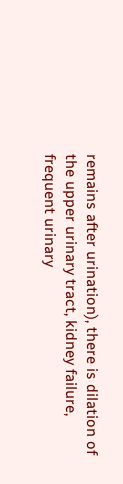remains after urination), there is dilation of the upper urinary tract, kidney failure, frequent urinary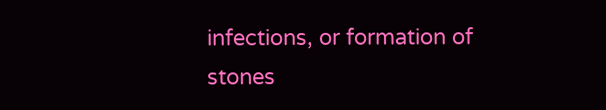infections, or formation of stones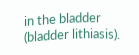in the bladder (bladder lithiasis).